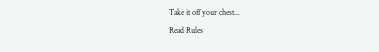Take it off your chest...
Read Rules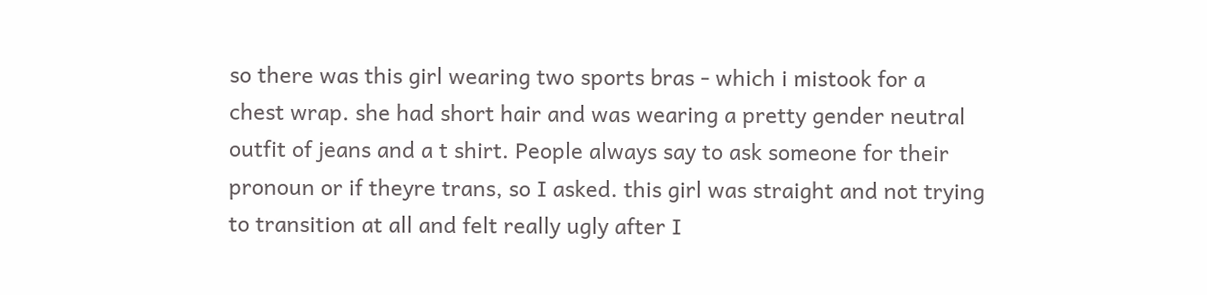so there was this girl wearing two sports bras - which i mistook for a chest wrap. she had short hair and was wearing a pretty gender neutral outfit of jeans and a t shirt. People always say to ask someone for their pronoun or if theyre trans, so I asked. this girl was straight and not trying to transition at all and felt really ugly after I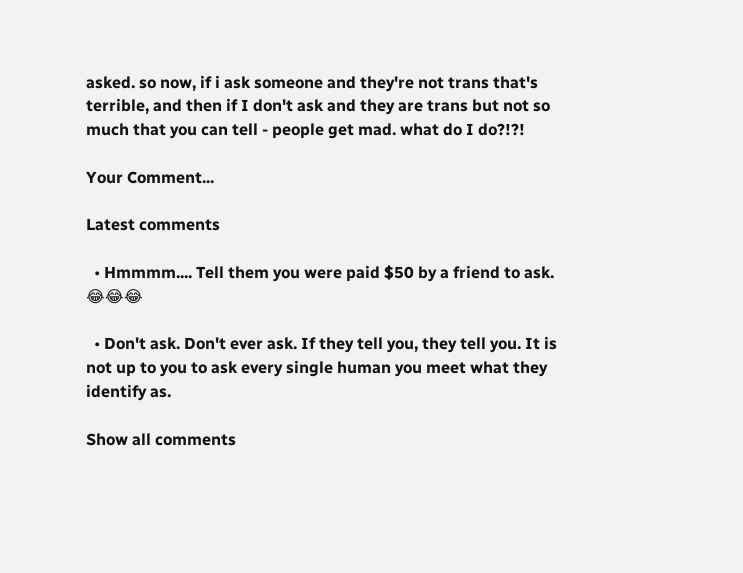asked. so now, if i ask someone and they're not trans that's terrible, and then if I don't ask and they are trans but not so much that you can tell - people get mad. what do I do?!?!

Your Comment...

Latest comments

  • Hmmmm.... Tell them you were paid $50 by a friend to ask. 😂😂😂

  • Don't ask. Don't ever ask. If they tell you, they tell you. It is not up to you to ask every single human you meet what they identify as.

Show all comments